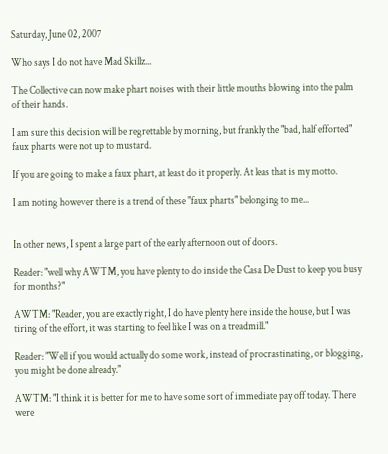Saturday, June 02, 2007

Who says I do not have Mad Skillz...

The Collective can now make phart noises with their little mouths blowing into the palm of their hands.

I am sure this decision will be regrettable by morning, but frankly the "bad, half efforted" faux pharts were not up to mustard.

If you are going to make a faux phart, at least do it properly. At leas that is my motto.

I am noting however there is a trend of these "faux pharts" belonging to me...


In other news, I spent a large part of the early afternoon out of doors.

Reader: "well why AWTM, you have plenty to do inside the Casa De Dust to keep you busy for months?"

AWTM: "Reader, you are exactly right, I do have plenty here inside the house, but I was tiring of the effort, it was starting to feel like I was on a treadmill."

Reader: "Well if you would actually do some work, instead of procrastinating, or blogging, you might be done already."

AWTM: "I think it is better for me to have some sort of immediate pay off today. There were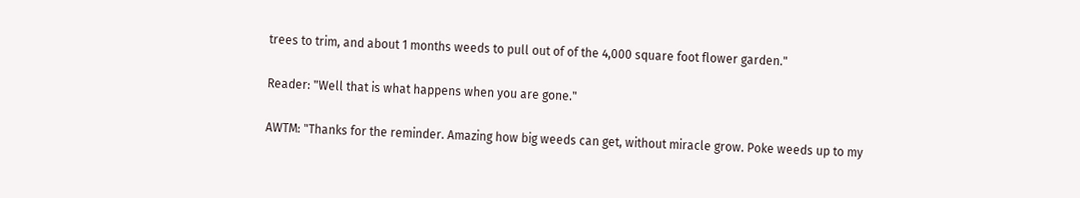trees to trim, and about 1 months weeds to pull out of of the 4,000 square foot flower garden."

Reader: "Well that is what happens when you are gone."

AWTM: "Thanks for the reminder. Amazing how big weeds can get, without miracle grow. Poke weeds up to my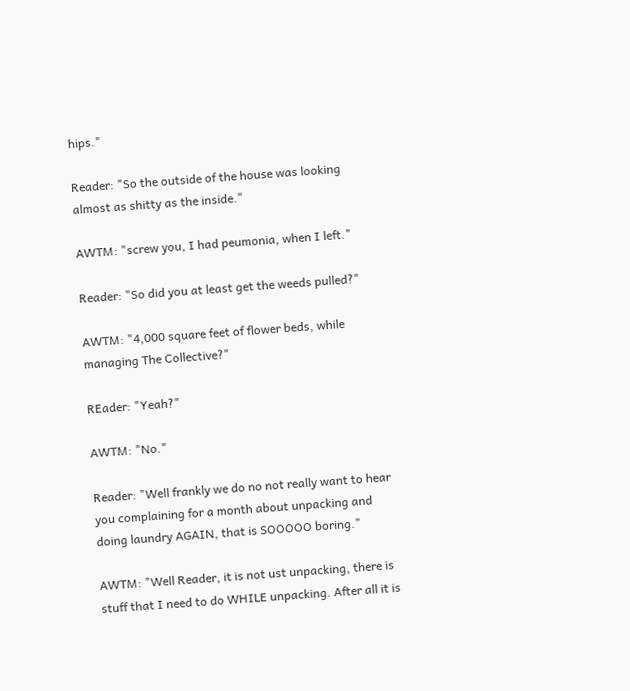hips."

Reader: "So the outside of the house was looking almost as shitty as the inside."

AWTM: "screw you, I had peumonia, when I left."

Reader: "So did you at least get the weeds pulled?"

AWTM: "4,000 square feet of flower beds, while managing The Collective?"

REader: "Yeah?"

AWTM: "No."

Reader: "Well frankly we do no not really want to hear you complaining for a month about unpacking and doing laundry AGAIN, that is SOOOOO boring."

AWTM: "Well Reader, it is not ust unpacking, there is stuff that I need to do WHILE unpacking. After all it is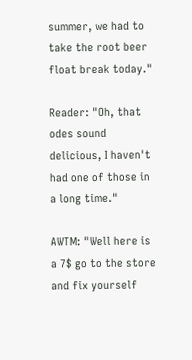summer, we had to take the root beer float break today."

Reader: "Oh, that odes sound delicious, I haven't had one of those in a long time."

AWTM: "Well here is a 7$ go to the store and fix yourself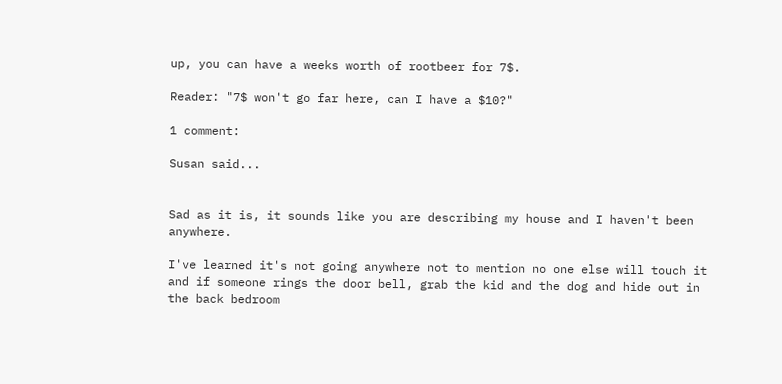up, you can have a weeks worth of rootbeer for 7$.

Reader: "7$ won't go far here, can I have a $10?"

1 comment:

Susan said...


Sad as it is, it sounds like you are describing my house and I haven't been anywhere.

I've learned it's not going anywhere not to mention no one else will touch it and if someone rings the door bell, grab the kid and the dog and hide out in the back bedroom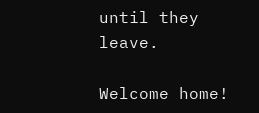until they leave.

Welcome home!